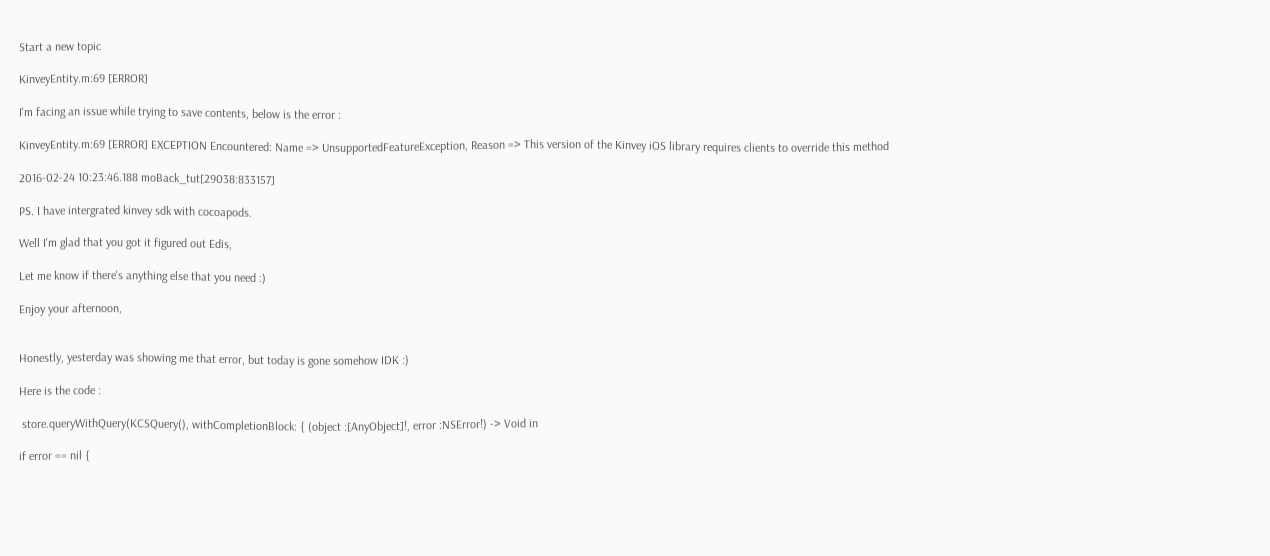Start a new topic

KinveyEntity.m:69 [ERROR]

I'm facing an issue while trying to save contents, below is the error :

KinveyEntity.m:69 [ERROR] EXCEPTION Encountered: Name => UnsupportedFeatureException, Reason => This version of the Kinvey iOS library requires clients to override this method

2016-02-24 10:23:46.188 moBack_tut[29038:833157]

PS. I have intergrated kinvey sdk with cocoapods.

Well I'm glad that you got it figured out Edis,

Let me know if there's anything else that you need :)

Enjoy your afternoon,


Honestly, yesterday was showing me that error, but today is gone somehow IDK :)

Here is the code :

 store.queryWithQuery(KCSQuery(), withCompletionBlock: { (object :[AnyObject]!, error :NSError!) -> Void in

if error == nil {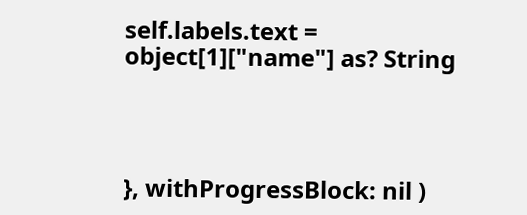self.labels.text = object[1]["name"] as? String




}, withProgressBlock: nil )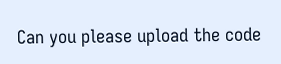Can you please upload the code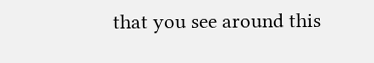that you see around this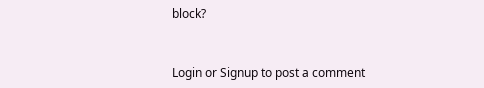block?


Login or Signup to post a comment